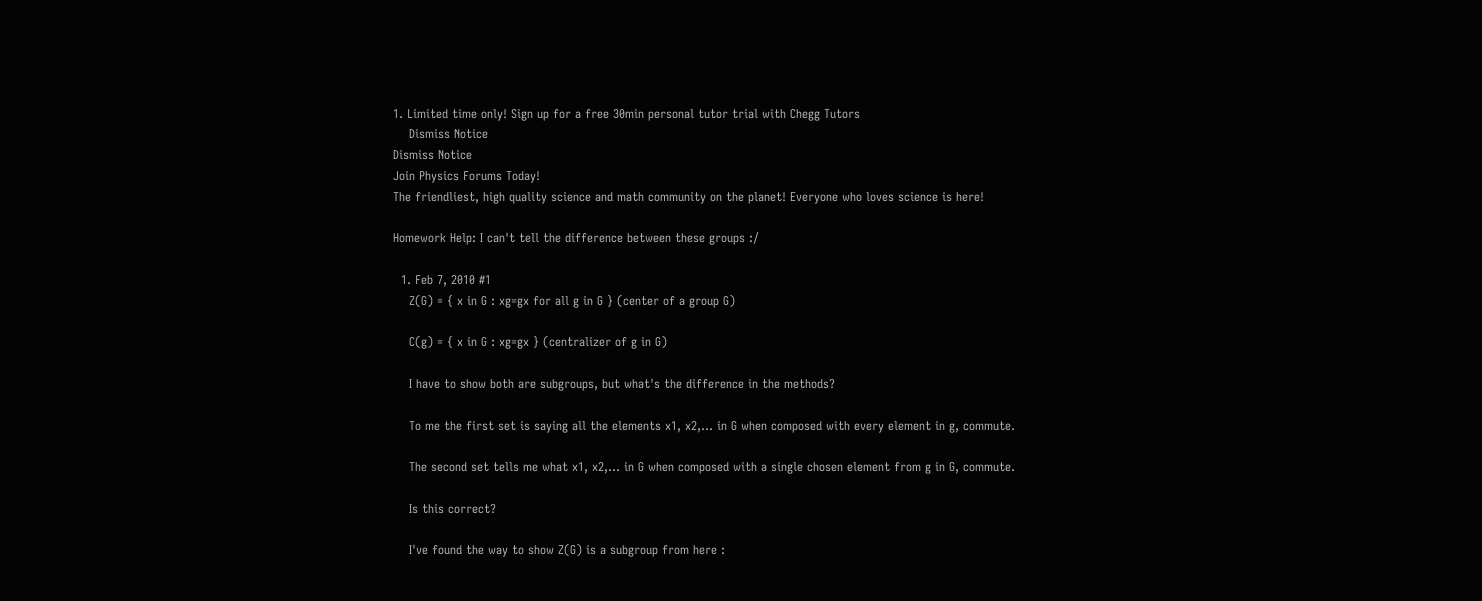1. Limited time only! Sign up for a free 30min personal tutor trial with Chegg Tutors
    Dismiss Notice
Dismiss Notice
Join Physics Forums Today!
The friendliest, high quality science and math community on the planet! Everyone who loves science is here!

Homework Help: I can't tell the difference between these groups :/

  1. Feb 7, 2010 #1
    Z(G) = { x in G : xg=gx for all g in G } (center of a group G)

    C(g) = { x in G : xg=gx } (centralizer of g in G)

    I have to show both are subgroups, but what's the difference in the methods?

    To me the first set is saying all the elements x1, x2,... in G when composed with every element in g, commute.

    The second set tells me what x1, x2,... in G when composed with a single chosen element from g in G, commute.

    Is this correct?

    I've found the way to show Z(G) is a subgroup from here :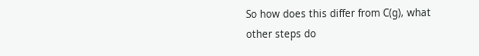So how does this differ from C(g), what other steps do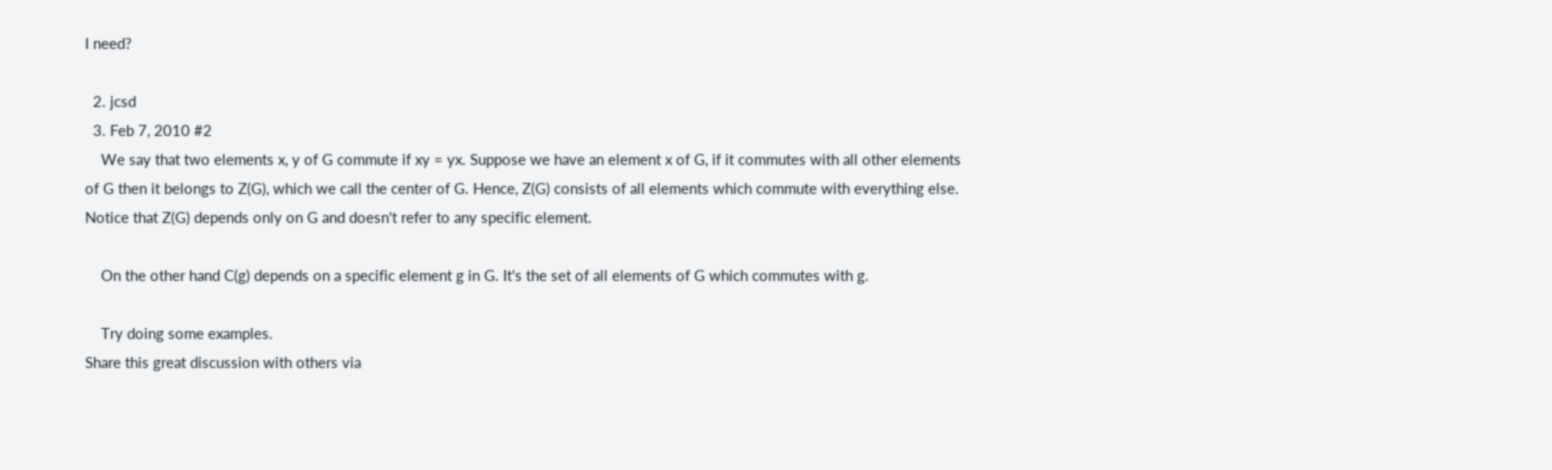I need?

  2. jcsd
  3. Feb 7, 2010 #2
    We say that two elements x, y of G commute if xy = yx. Suppose we have an element x of G, if it commutes with all other elements of G then it belongs to Z(G), which we call the center of G. Hence, Z(G) consists of all elements which commute with everything else. Notice that Z(G) depends only on G and doesn't refer to any specific element.

    On the other hand C(g) depends on a specific element g in G. It's the set of all elements of G which commutes with g.

    Try doing some examples.
Share this great discussion with others via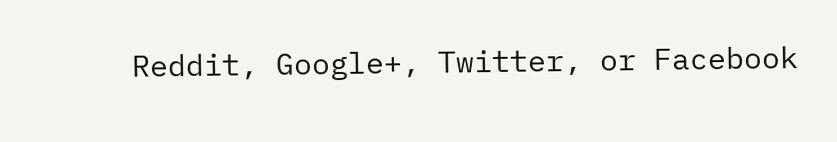Reddit, Google+, Twitter, or Facebook